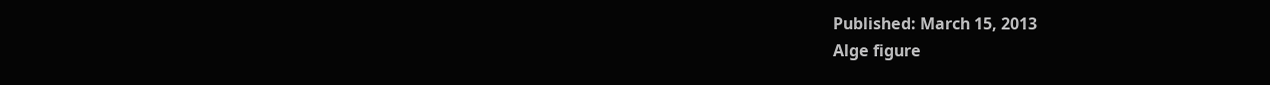Published: March 15, 2013
Alge figure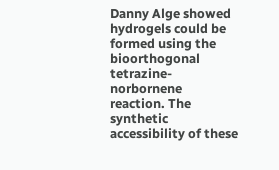Danny Alge showed hydrogels could be formed using the bioorthogonal tetrazine-norbornene reaction. The synthetic accessibility of these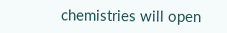chemistries will open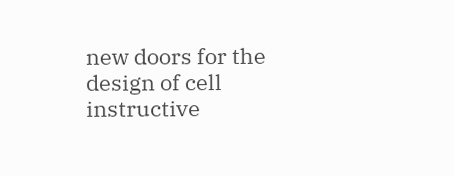new doors for the design of cell instructive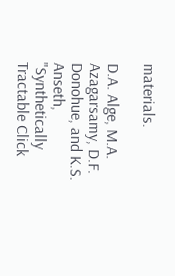materials.

D.A. Alge, M.A. Azagarsamy, D.F. Donohue, and K.S. Anseth, "Synthetically Tractable Click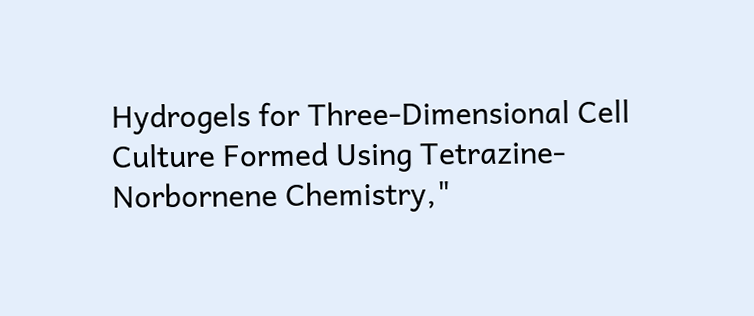Hydrogels for Three-Dimensional Cell Culture Formed Using Tetrazine-Norbornene Chemistry,"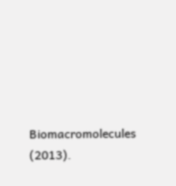Biomacromolecules (2013).